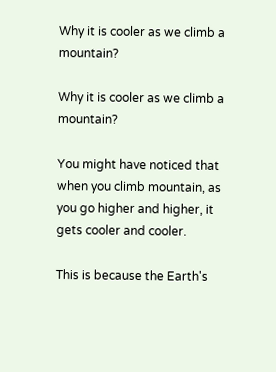Why it is cooler as we climb a mountain?

Why it is cooler as we climb a mountain?

You might have noticed that when you climb mountain, as you go higher and higher, it gets cooler and cooler.

This is because the Earth's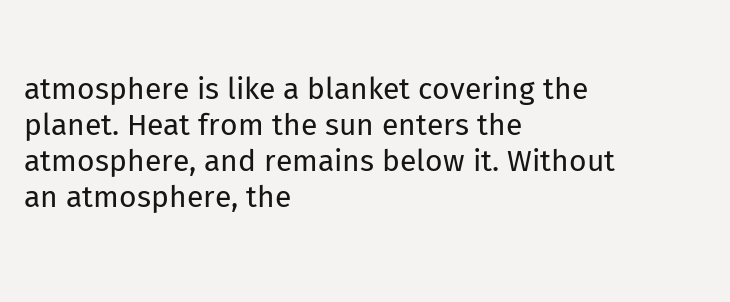atmosphere is like a blanket covering the planet. Heat from the sun enters the atmosphere, and remains below it. Without an atmosphere, the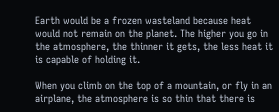Earth would be a frozen wasteland because heat would not remain on the planet. The higher you go in the atmosphere, the thinner it gets, the less heat it is capable of holding it.

When you climb on the top of a mountain, or fly in an airplane, the atmosphere is so thin that there is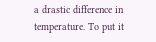a drastic difference in temperature. To put it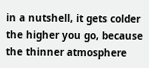in a nutshell, it gets colder the higher you go, because the thinner atmosphere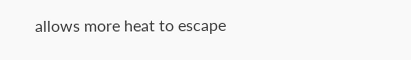allows more heat to escape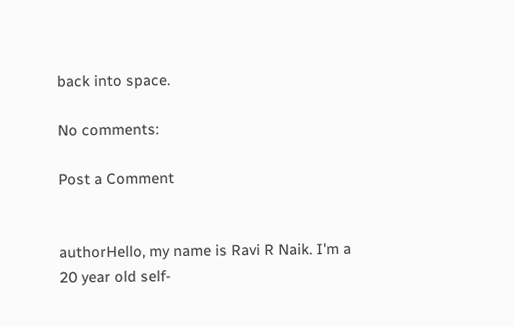back into space.

No comments:

Post a Comment


authorHello, my name is Ravi R Naik. I'm a 20 year old self-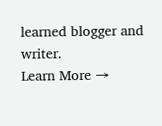learned blogger and writer.
Learn More →